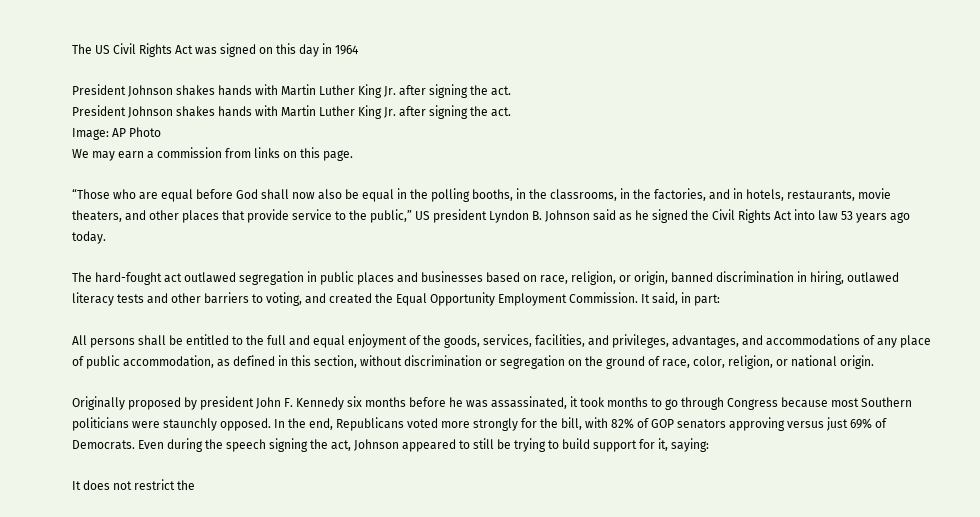The US Civil Rights Act was signed on this day in 1964

President Johnson shakes hands with Martin Luther King Jr. after signing the act.
President Johnson shakes hands with Martin Luther King Jr. after signing the act.
Image: AP Photo
We may earn a commission from links on this page.

“Those who are equal before God shall now also be equal in the polling booths, in the classrooms, in the factories, and in hotels, restaurants, movie theaters, and other places that provide service to the public,” US president Lyndon B. Johnson said as he signed the Civil Rights Act into law 53 years ago today.

The hard-fought act outlawed segregation in public places and businesses based on race, religion, or origin, banned discrimination in hiring, outlawed literacy tests and other barriers to voting, and created the Equal Opportunity Employment Commission. It said, in part:

All persons shall be entitled to the full and equal enjoyment of the goods, services, facilities, and privileges, advantages, and accommodations of any place of public accommodation, as defined in this section, without discrimination or segregation on the ground of race, color, religion, or national origin.

Originally proposed by president John F. Kennedy six months before he was assassinated, it took months to go through Congress because most Southern politicians were staunchly opposed. In the end, Republicans voted more strongly for the bill, with 82% of GOP senators approving versus just 69% of Democrats. Even during the speech signing the act, Johnson appeared to still be trying to build support for it, saying:

It does not restrict the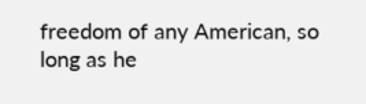freedom of any American, so long as he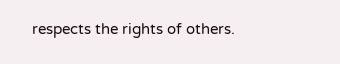respects the rights of others.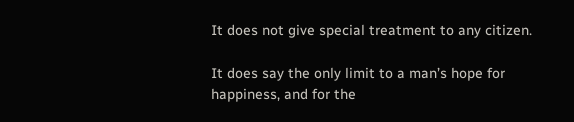It does not give special treatment to any citizen.

It does say the only limit to a man’s hope for happiness, and for the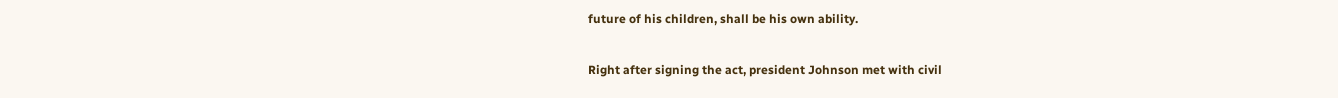future of his children, shall be his own ability.

Right after signing the act, president Johnson met with civil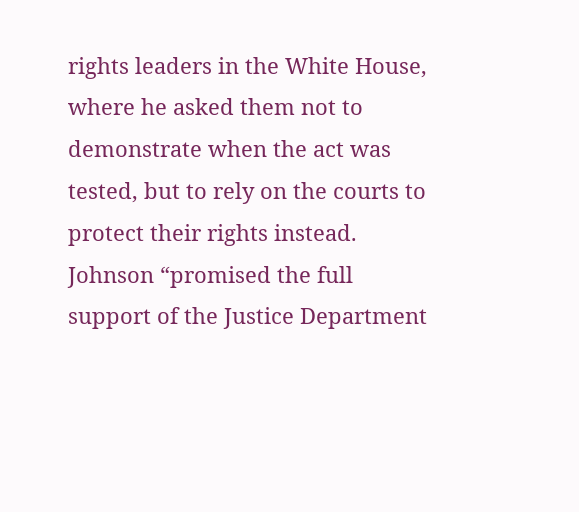rights leaders in the White House, where he asked them not to demonstrate when the act was tested, but to rely on the courts to protect their rights instead. Johnson “promised the full support of the Justice Department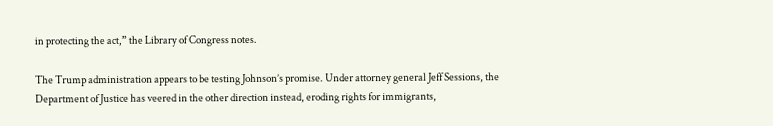in protecting the act,” the Library of Congress notes.

The Trump administration appears to be testing Johnson’s promise. Under attorney general Jeff Sessions, the Department of Justice has veered in the other direction instead, eroding rights for immigrants,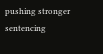pushing stronger sentencing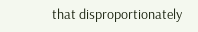that disproportionately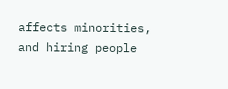affects minorities, and hiring people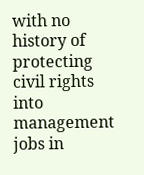with no history of protecting civil rights into management jobs in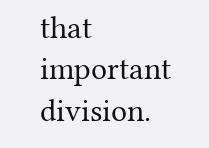that important division.